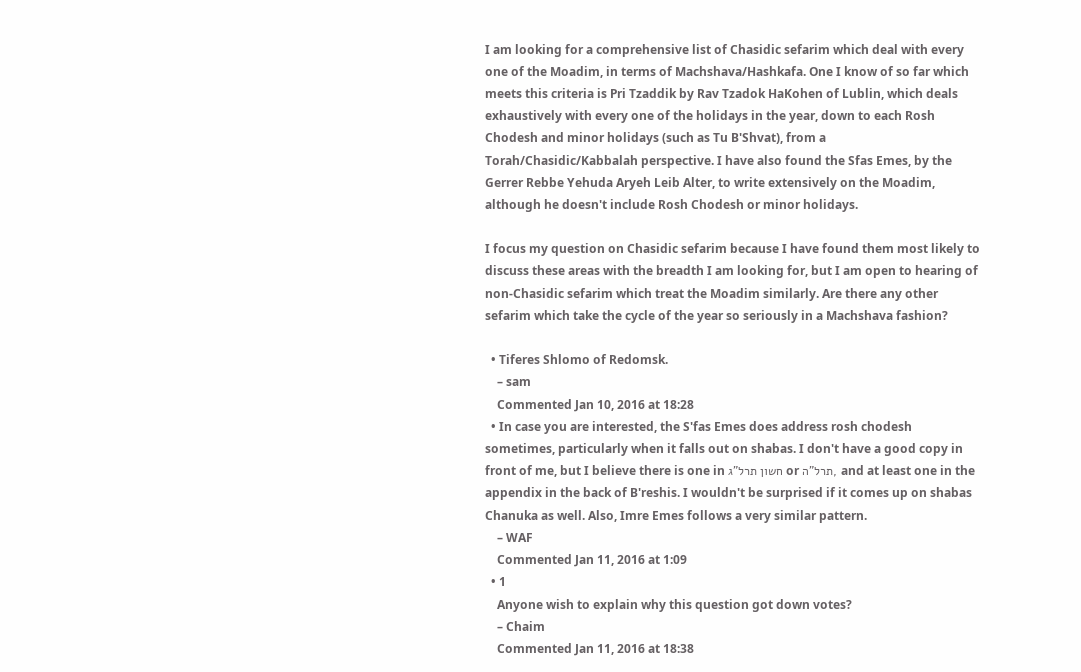I am looking for a comprehensive list of Chasidic sefarim which deal with every one of the Moadim, in terms of Machshava/Hashkafa. One I know of so far which meets this criteria is Pri Tzaddik by Rav Tzadok HaKohen of Lublin, which deals exhaustively with every one of the holidays in the year, down to each Rosh Chodesh and minor holidays (such as Tu B'Shvat), from a Torah/Chasidic/Kabbalah perspective. I have also found the Sfas Emes, by the Gerrer Rebbe Yehuda Aryeh Leib Alter, to write extensively on the Moadim, although he doesn't include Rosh Chodesh or minor holidays.

I focus my question on Chasidic sefarim because I have found them most likely to discuss these areas with the breadth I am looking for, but I am open to hearing of non-Chasidic sefarim which treat the Moadim similarly. Are there any other sefarim which take the cycle of the year so seriously in a Machshava fashion?

  • Tiferes Shlomo of Redomsk.
    – sam
    Commented Jan 10, 2016 at 18:28
  • In case you are interested, the S'fas Emes does address rosh chodesh sometimes, particularly when it falls out on shabas. I don't have a good copy in front of me, but I believe there is one in חשון תרל"ג or תרל"ה, and at least one in the appendix in the back of B'reshis. I wouldn't be surprised if it comes up on shabas Chanuka as well. Also, Imre Emes follows a very similar pattern.
    – WAF
    Commented Jan 11, 2016 at 1:09
  • 1
    Anyone wish to explain why this question got down votes?
    – Chaim
    Commented Jan 11, 2016 at 18:38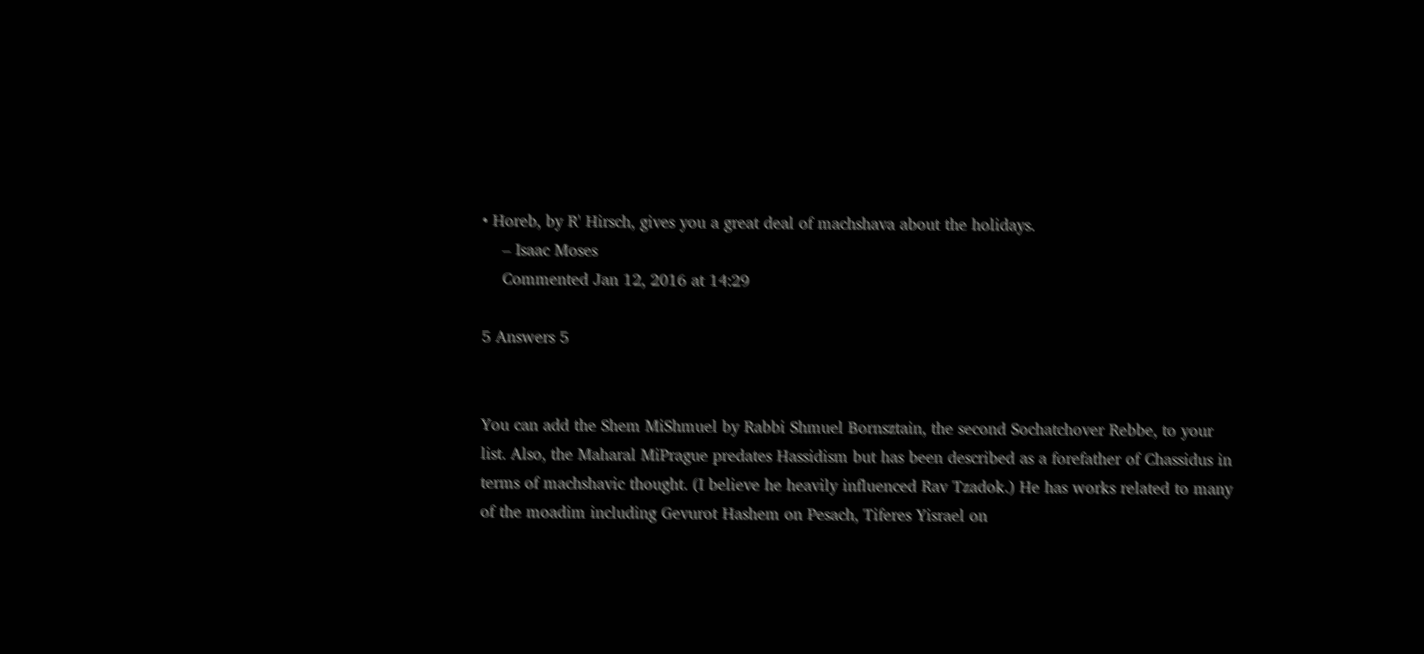• Horeb, by R' Hirsch, gives you a great deal of machshava about the holidays.
    – Isaac Moses
    Commented Jan 12, 2016 at 14:29

5 Answers 5


You can add the Shem MiShmuel by Rabbi Shmuel Bornsztain, the second Sochatchover Rebbe, to your list. Also, the Maharal MiPrague predates Hassidism but has been described as a forefather of Chassidus in terms of machshavic thought. (I believe he heavily influenced Rav Tzadok.) He has works related to many of the moadim including Gevurot Hashem on Pesach, Tiferes Yisrael on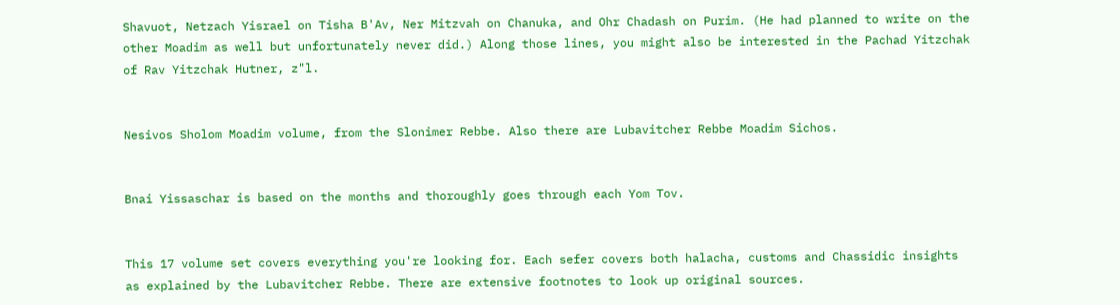Shavuot, Netzach Yisrael on Tisha B'Av, Ner Mitzvah on Chanuka, and Ohr Chadash on Purim. (He had planned to write on the other Moadim as well but unfortunately never did.) Along those lines, you might also be interested in the Pachad Yitzchak of Rav Yitzchak Hutner, z"l.


Nesivos Sholom Moadim volume, from the Slonimer Rebbe. Also there are Lubavitcher Rebbe Moadim Sichos.


Bnai Yissaschar is based on the months and thoroughly goes through each Yom Tov.


This 17 volume set covers everything you're looking for. Each sefer covers both halacha, customs and Chassidic insights as explained by the Lubavitcher Rebbe. There are extensive footnotes to look up original sources.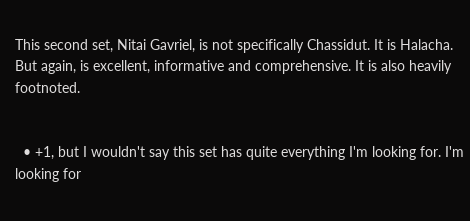This second set, Nitai Gavriel, is not specifically Chassidut. It is Halacha. But again, is excellent, informative and comprehensive. It is also heavily footnoted.


  • +1, but I wouldn't say this set has quite everything I'm looking for. I'm looking for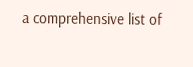a comprehensive list of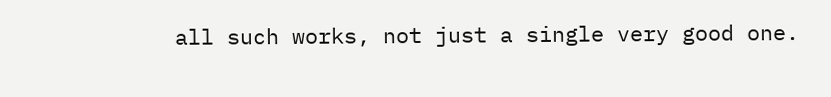all such works, not just a single very good one.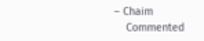– Chaim
    Commented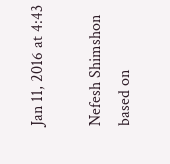Jan 11, 2016 at 4:43

Nefesh Shimshon based on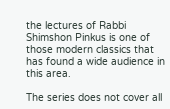the lectures of Rabbi Shimshon Pinkus is one of those modern classics that has found a wide audience in this area.

The series does not cover all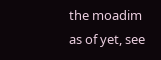the moadim as of yet, see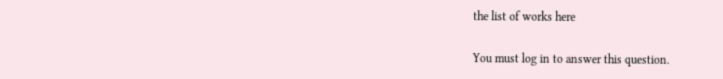the list of works here

You must log in to answer this question.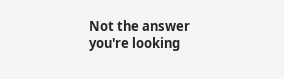Not the answer you're looking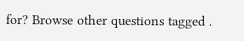for? Browse other questions tagged .